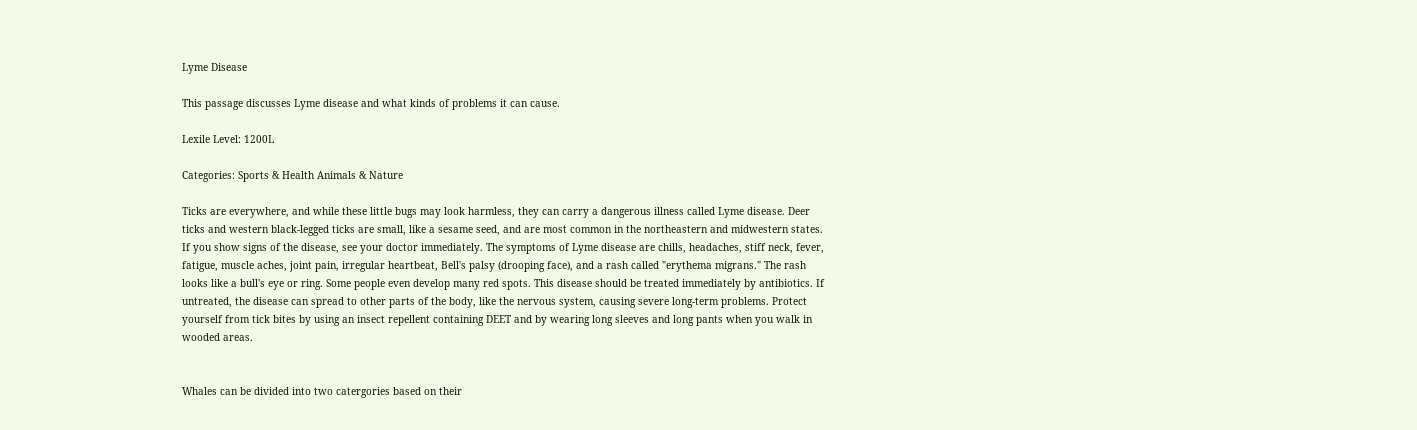Lyme Disease

This passage discusses Lyme disease and what kinds of problems it can cause.

Lexile Level: 1200L

Categories: Sports & Health Animals & Nature

Ticks are everywhere, and while these little bugs may look harmless, they can carry a dangerous illness called Lyme disease. Deer ticks and western black-legged ticks are small, like a sesame seed, and are most common in the northeastern and midwestern states. If you show signs of the disease, see your doctor immediately. The symptoms of Lyme disease are chills, headaches, stiff neck, fever, fatigue, muscle aches, joint pain, irregular heartbeat, Bell's palsy (drooping face), and a rash called "erythema migrans." The rash looks like a bull's eye or ring. Some people even develop many red spots. This disease should be treated immediately by antibiotics. If untreated, the disease can spread to other parts of the body, like the nervous system, causing severe long-term problems. Protect yourself from tick bites by using an insect repellent containing DEET and by wearing long sleeves and long pants when you walk in wooded areas.


Whales can be divided into two catergories based on their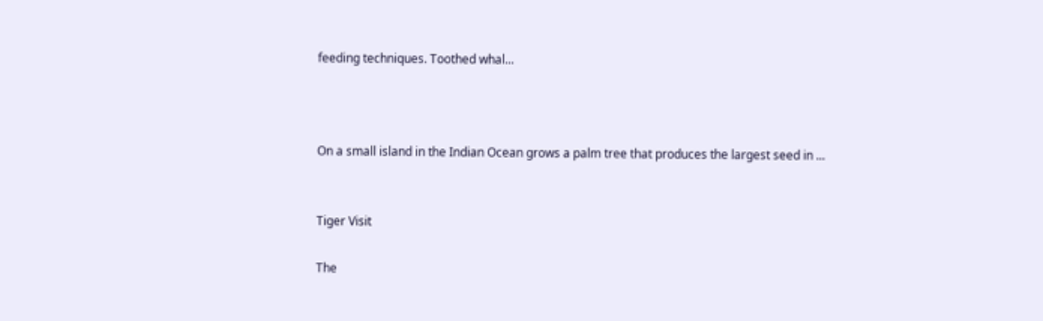feeding techniques. Toothed whal...



On a small island in the Indian Ocean grows a palm tree that produces the largest seed in ...


Tiger Visit

The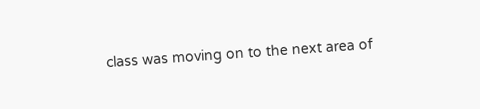class was moving on to the next area of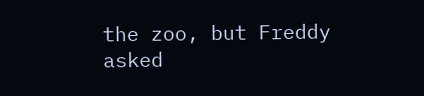the zoo, but Freddy asked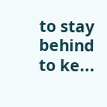to stay behind to ke...